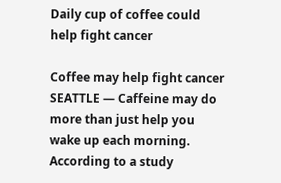Daily cup of coffee could help fight cancer

Coffee may help fight cancer
SEATTLE — Caffeine may do more than just help you wake up each morning. According to a study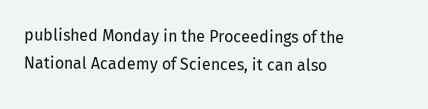published Monday in the Proceedings of the National Academy of Sciences, it can also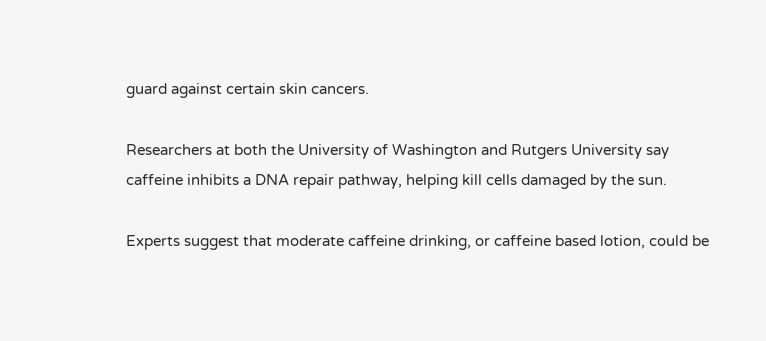guard against certain skin cancers.

Researchers at both the University of Washington and Rutgers University say caffeine inhibits a DNA repair pathway, helping kill cells damaged by the sun.

Experts suggest that moderate caffeine drinking, or caffeine based lotion, could be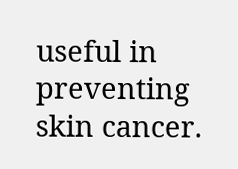useful in preventing skin cancer.